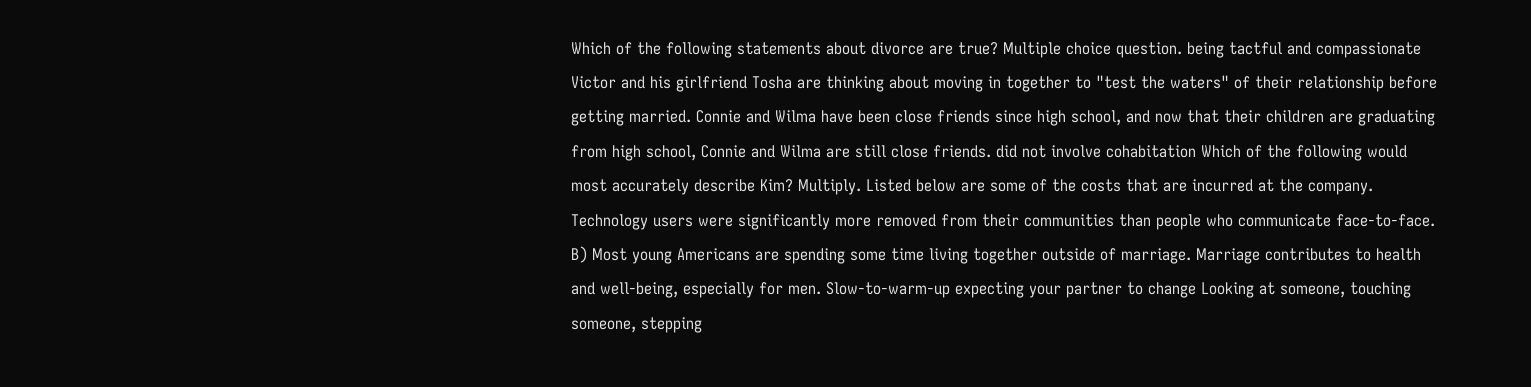Which of the following statements about divorce are true? Multiple choice question. being tactful and compassionate Victor and his girlfriend Tosha are thinking about moving in together to "test the waters" of their relationship before getting married. Connie and Wilma have been close friends since high school, and now that their children are graduating from high school, Connie and Wilma are still close friends. did not involve cohabitation Which of the following would most accurately describe Kim? Multiply. Listed below are some of the costs that are incurred at the company. Technology users were significantly more removed from their communities than people who communicate face-to-face. B) Most young Americans are spending some time living together outside of marriage. Marriage contributes to health and well-being, especially for men. Slow-to-warm-up expecting your partner to change Looking at someone, touching someone, stepping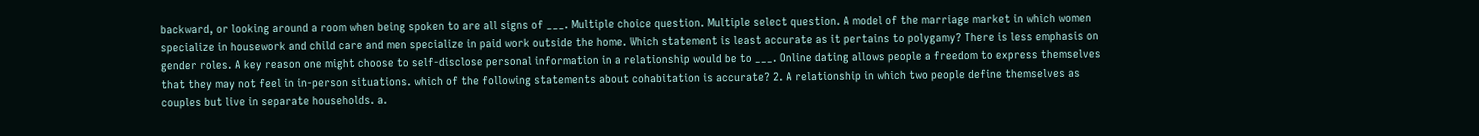backward, or looking around a room when being spoken to are all signs of ___. Multiple choice question. Multiple select question. A model of the marriage market in which women specialize in housework and child care and men specialize in paid work outside the home. Which statement is least accurate as it pertains to polygamy? There is less emphasis on gender roles. A key reason one might choose to self-disclose personal information in a relationship would be to ___. Online dating allows people a freedom to express themselves that they may not feel in in-person situations. which of the following statements about cohabitation is accurate? 2. A relationship in which two people define themselves as couples but live in separate households. a.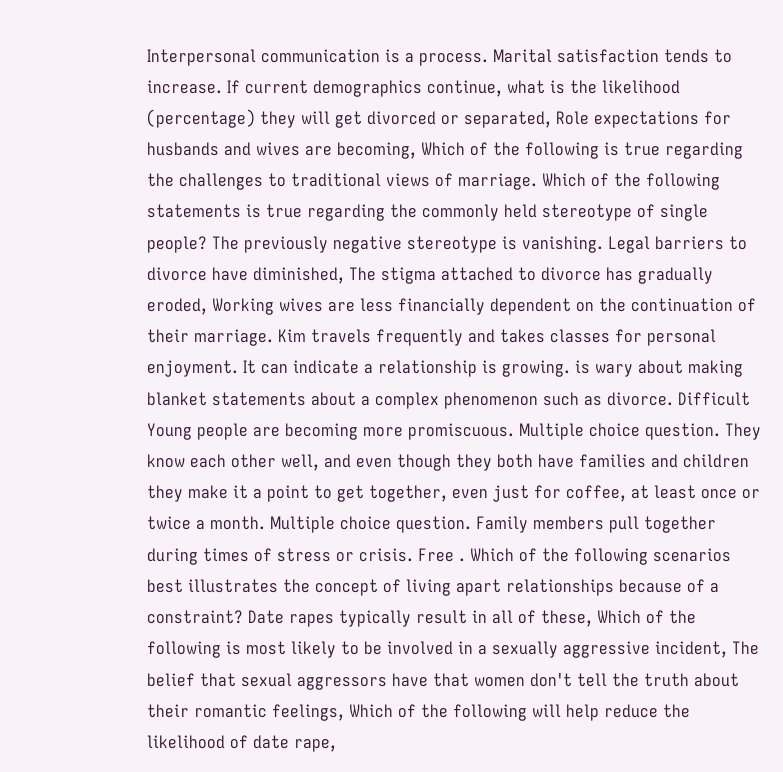Interpersonal communication is a process. Marital satisfaction tends to increase. If current demographics continue, what is the likelihood (percentage) they will get divorced or separated, Role expectations for husbands and wives are becoming, Which of the following is true regarding the challenges to traditional views of marriage. Which of the following statements is true regarding the commonly held stereotype of single people? The previously negative stereotype is vanishing. Legal barriers to divorce have diminished, The stigma attached to divorce has gradually eroded, Working wives are less financially dependent on the continuation of their marriage. Kim travels frequently and takes classes for personal enjoyment. It can indicate a relationship is growing. is wary about making blanket statements about a complex phenomenon such as divorce. Difficult Young people are becoming more promiscuous. Multiple choice question. They know each other well, and even though they both have families and children they make it a point to get together, even just for coffee, at least once or twice a month. Multiple choice question. Family members pull together during times of stress or crisis. Free . Which of the following scenarios best illustrates the concept of living apart relationships because of a constraint? Date rapes typically result in all of these, Which of the following is most likely to be involved in a sexually aggressive incident, The belief that sexual aggressors have that women don't tell the truth about their romantic feelings, Which of the following will help reduce the likelihood of date rape,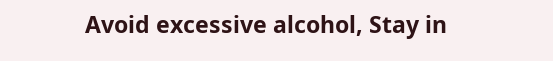Avoid excessive alcohol, Stay in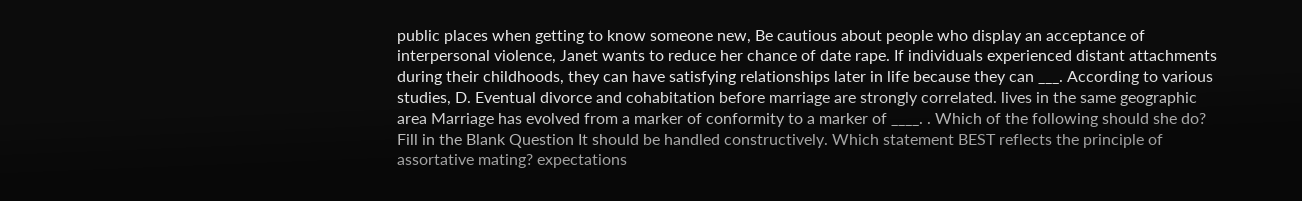public places when getting to know someone new, Be cautious about people who display an acceptance of interpersonal violence, Janet wants to reduce her chance of date rape. If individuals experienced distant attachments during their childhoods, they can have satisfying relationships later in life because they can ___. According to various studies, D. Eventual divorce and cohabitation before marriage are strongly correlated. lives in the same geographic area Marriage has evolved from a marker of conformity to a marker of ____. . Which of the following should she do? Fill in the Blank Question It should be handled constructively. Which statement BEST reflects the principle of assortative mating? expectations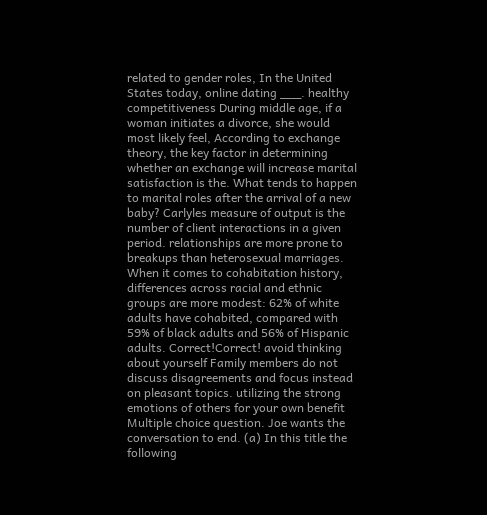related to gender roles, In the United States today, online dating ___. healthy competitiveness During middle age, if a woman initiates a divorce, she would most likely feel, According to exchange theory, the key factor in determining whether an exchange will increase marital satisfaction is the. What tends to happen to marital roles after the arrival of a new baby? Carlyles measure of output is the number of client interactions in a given period. relationships are more prone to breakups than heterosexual marriages. When it comes to cohabitation history, differences across racial and ethnic groups are more modest: 62% of white adults have cohabited, compared with 59% of black adults and 56% of Hispanic adults. Correct!Correct! avoid thinking about yourself Family members do not discuss disagreements and focus instead on pleasant topics. utilizing the strong emotions of others for your own benefit Multiple choice question. Joe wants the conversation to end. (a) In this title the following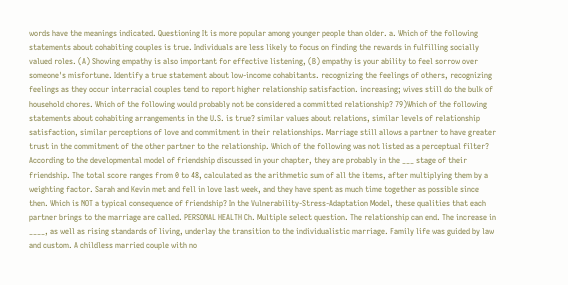words have the meanings indicated. Questioning It is more popular among younger people than older. a. Which of the following statements about cohabiting couples is true. Individuals are less likely to focus on finding the rewards in fulfilling socially valued roles. (A) Showing empathy is also important for effective listening, (B) empathy is your ability to feel sorrow over someone's misfortune. Identify a true statement about low-income cohabitants. recognizing the feelings of others, recognizing feelings as they occur interracial couples tend to report higher relationship satisfaction. increasing; wives still do the bulk of household chores. Which of the following would probably not be considered a committed relationship? 79)Which of the following statements about cohabiting arrangements in the U.S. is true? similar values about relations, similar levels of relationship satisfaction, similar perceptions of love and commitment in their relationships. Marriage still allows a partner to have greater trust in the commitment of the other partner to the relationship. Which of the following was not listed as a perceptual filter? According to the developmental model of friendship discussed in your chapter, they are probably in the ___ stage of their friendship. The total score ranges from 0 to 48, calculated as the arithmetic sum of all the items, after multiplying them by a weighting factor. Sarah and Kevin met and fell in love last week, and they have spent as much time together as possible since then. Which is NOT a typical consequence of friendship? In the Vulnerability-Stress-Adaptation Model, these qualities that each partner brings to the marriage are called. PERSONAL HEALTH Ch. Multiple select question. The relationship can end. The increase in ____, as well as rising standards of living, underlay the transition to the individualistic marriage. Family life was guided by law and custom. A childless married couple with no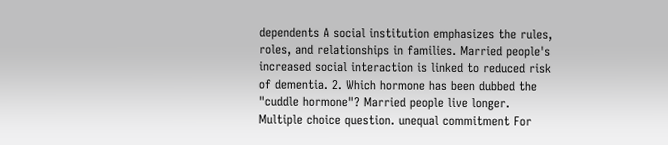dependents A social institution emphasizes the rules, roles, and relationships in families. Married people's increased social interaction is linked to reduced risk of dementia. 2. Which hormone has been dubbed the "cuddle hormone"? Married people live longer. Multiple choice question. unequal commitment For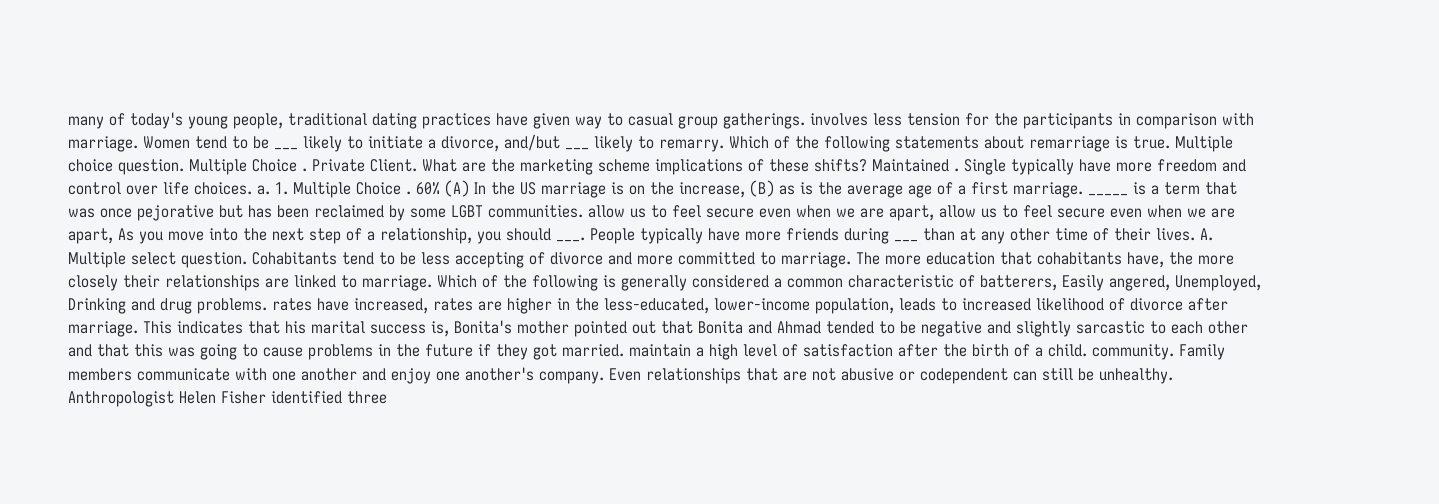many of today's young people, traditional dating practices have given way to casual group gatherings. involves less tension for the participants in comparison with marriage. Women tend to be ___ likely to initiate a divorce, and/but ___ likely to remarry. Which of the following statements about remarriage is true. Multiple choice question. Multiple Choice . Private Client. What are the marketing scheme implications of these shifts? Maintained . Single typically have more freedom and control over life choices. a. 1. Multiple Choice . 60% (A) In the US marriage is on the increase, (B) as is the average age of a first marriage. _____ is a term that was once pejorative but has been reclaimed by some LGBT communities. allow us to feel secure even when we are apart, allow us to feel secure even when we are apart, As you move into the next step of a relationship, you should ___. People typically have more friends during ___ than at any other time of their lives. A. Multiple select question. Cohabitants tend to be less accepting of divorce and more committed to marriage. The more education that cohabitants have, the more closely their relationships are linked to marriage. Which of the following is generally considered a common characteristic of batterers, Easily angered, Unemployed, Drinking and drug problems. rates have increased, rates are higher in the less-educated, lower-income population, leads to increased likelihood of divorce after marriage. This indicates that his marital success is, Bonita's mother pointed out that Bonita and Ahmad tended to be negative and slightly sarcastic to each other and that this was going to cause problems in the future if they got married. maintain a high level of satisfaction after the birth of a child. community. Family members communicate with one another and enjoy one another's company. Even relationships that are not abusive or codependent can still be unhealthy. Anthropologist Helen Fisher identified three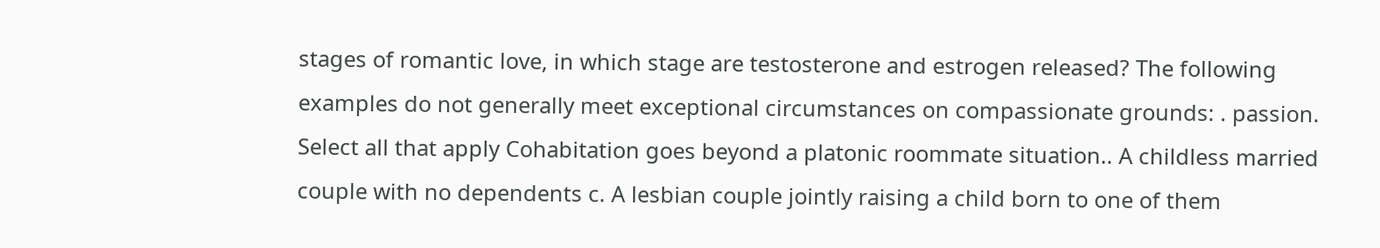stages of romantic love, in which stage are testosterone and estrogen released? The following examples do not generally meet exceptional circumstances on compassionate grounds: . passion. Select all that apply Cohabitation goes beyond a platonic roommate situation.. A childless married couple with no dependents c. A lesbian couple jointly raising a child born to one of them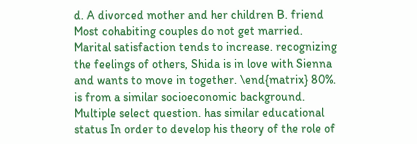d. A divorced mother and her children B. friend Most cohabiting couples do not get married. Marital satisfaction tends to increase. recognizing the feelings of others, Shida is in love with Sienna and wants to move in together. \end{matrix} 80%. is from a similar socioeconomic background. Multiple select question. has similar educational status In order to develop his theory of the role of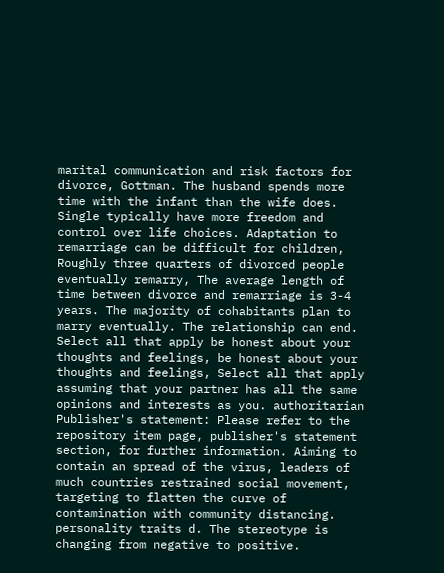marital communication and risk factors for divorce, Gottman. The husband spends more time with the infant than the wife does. Single typically have more freedom and control over life choices. Adaptation to remarriage can be difficult for children, Roughly three quarters of divorced people eventually remarry, The average length of time between divorce and remarriage is 3-4 years. The majority of cohabitants plan to marry eventually. The relationship can end. Select all that apply be honest about your thoughts and feelings, be honest about your thoughts and feelings, Select all that apply assuming that your partner has all the same opinions and interests as you. authoritarian Publisher's statement: Please refer to the repository item page, publisher's statement section, for further information. Aiming to contain an spread of the virus, leaders of much countries restrained social movement, targeting to flatten the curve of contamination with community distancing. personality traits d. The stereotype is changing from negative to positive.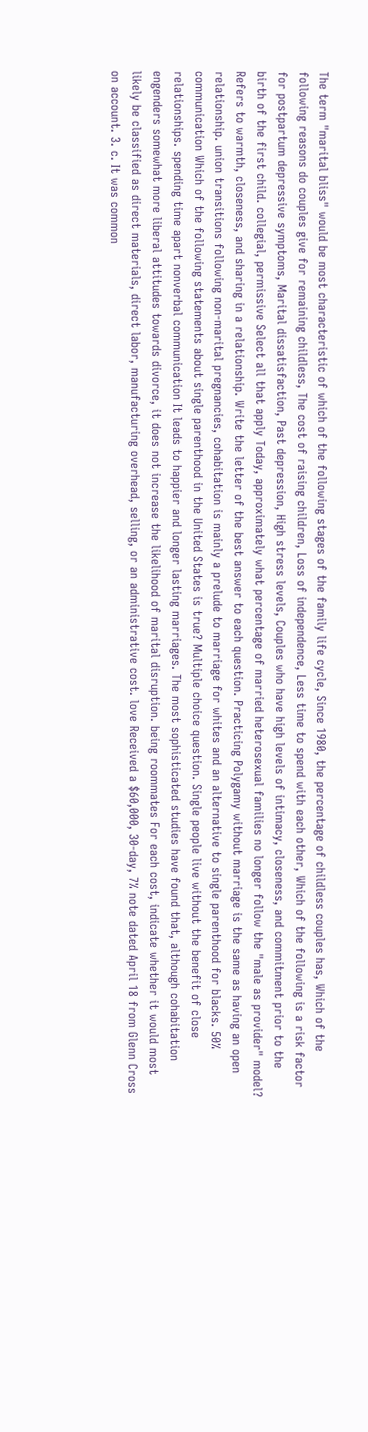The term "marital bliss" would be most characteristic of which of the following stages of the family life cycle, Since 1980, the percentage of childless couples has, Which of the following reasons do couples give for remaining childless, The cost of raising children, Loss of independence, Less time to spend with each other, Which of the following is a risk factor for postpartum depressive symptoms, Marital dissatisfaction, Past depression, High stress levels, Couples who have high levels of intimacy, closeness, and commitment prior to the birth of the first child. collegial, permissive Select all that apply Today, approximately what percentage of married heterosexual families no longer follow the "male as provider" model? Refers to warmth, closeness, and sharing in a relationship. Write the letter of the best answer to each question. Practicing Polygamy without marriage is the same as having an open relationship. union transitions following non-marital pregnancies, cohabitation is mainly a prelude to marriage for whites and an alternative to single parenthood for blacks. 50% communication Which of the following statements about single parenthood in the United States is true? Multiple choice question. Single people live without the benefit of close relationships. spending time apart nonverbal communication It leads to happier and longer lasting marriages. The most sophisticated studies have found that, although cohabitation engenders somewhat more liberal attitudes towards divorce, it does not increase the likelihood of marital disruption. being roommates For each cost, indicate whether it would most likely be classified as direct materials, direct labor, manufacturing overhead, selling, or an administrative cost. love Received a $60,000, 30-day, 7% note dated April 18 from Glenn Cross on account. 3. c. It was common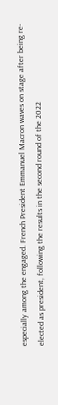especially among the engaged. French President Emmanuel Macron waves on stage after being re-elected as president, following the results in the second round of the 2022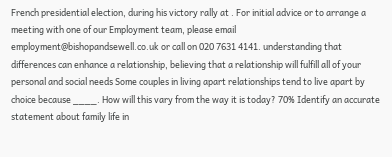French presidential election, during his victory rally at . For initial advice or to arrange a meeting with one of our Employment team, please email employment@bishopandsewell.co.uk or call on 020 7631 4141. understanding that differences can enhance a relationship, believing that a relationship will fulfill all of your personal and social needs Some couples in living apart relationships tend to live apart by choice because ____. How will this vary from the way it is today? 70% Identify an accurate statement about family life in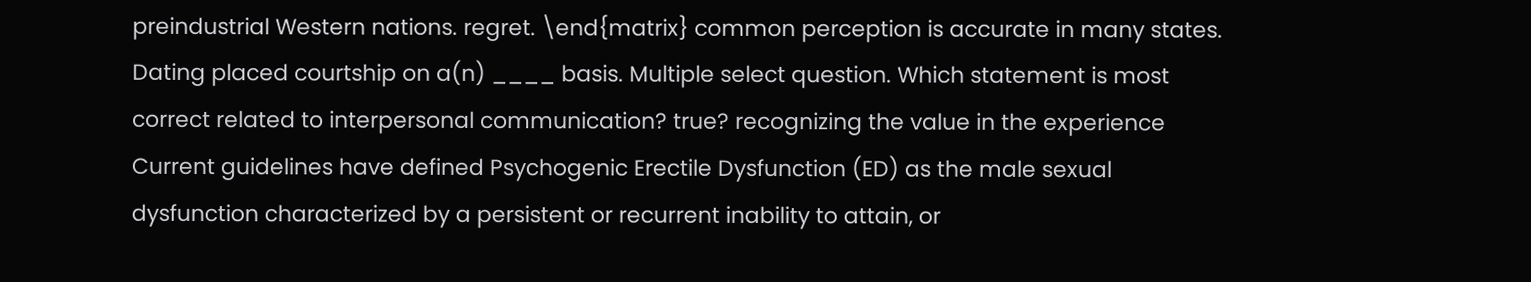preindustrial Western nations. regret. \end{matrix} common perception is accurate in many states. Dating placed courtship on a(n) ____ basis. Multiple select question. Which statement is most correct related to interpersonal communication? true? recognizing the value in the experience Current guidelines have defined Psychogenic Erectile Dysfunction (ED) as the male sexual dysfunction characterized by a persistent or recurrent inability to attain, or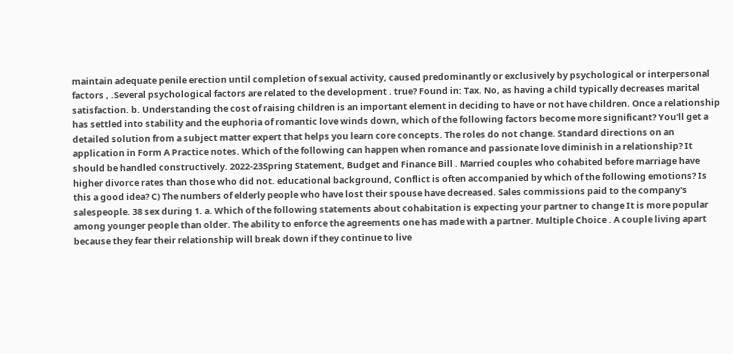maintain adequate penile erection until completion of sexual activity, caused predominantly or exclusively by psychological or interpersonal factors , .Several psychological factors are related to the development . true? Found in: Tax. No, as having a child typically decreases marital satisfaction. b. Understanding the cost of raising children is an important element in deciding to have or not have children. Once a relationship has settled into stability and the euphoria of romantic love winds down, which of the following factors become more significant? You'll get a detailed solution from a subject matter expert that helps you learn core concepts. The roles do not change. Standard directions on an application in Form A Practice notes. Which of the following can happen when romance and passionate love diminish in a relationship? It should be handled constructively. 2022-23Spring Statement, Budget and Finance Bill . Married couples who cohabited before marriage have higher divorce rates than those who did not. educational background, Conflict is often accompanied by which of the following emotions? Is this a good idea? C) The numbers of elderly people who have lost their spouse have decreased. Sales commissions paid to the company's salespeople. 38 sex during 1. a. Which of the following statements about cohabitation is expecting your partner to change It is more popular among younger people than older. The ability to enforce the agreements one has made with a partner. Multiple Choice . A couple living apart because they fear their relationship will break down if they continue to live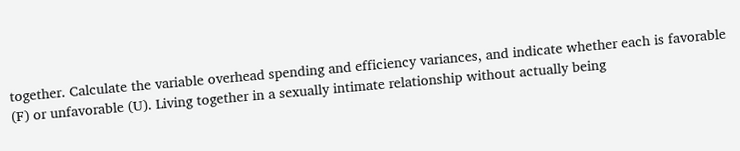together. Calculate the variable overhead spending and efficiency variances, and indicate whether each is favorable (F) or unfavorable (U). Living together in a sexually intimate relationship without actually being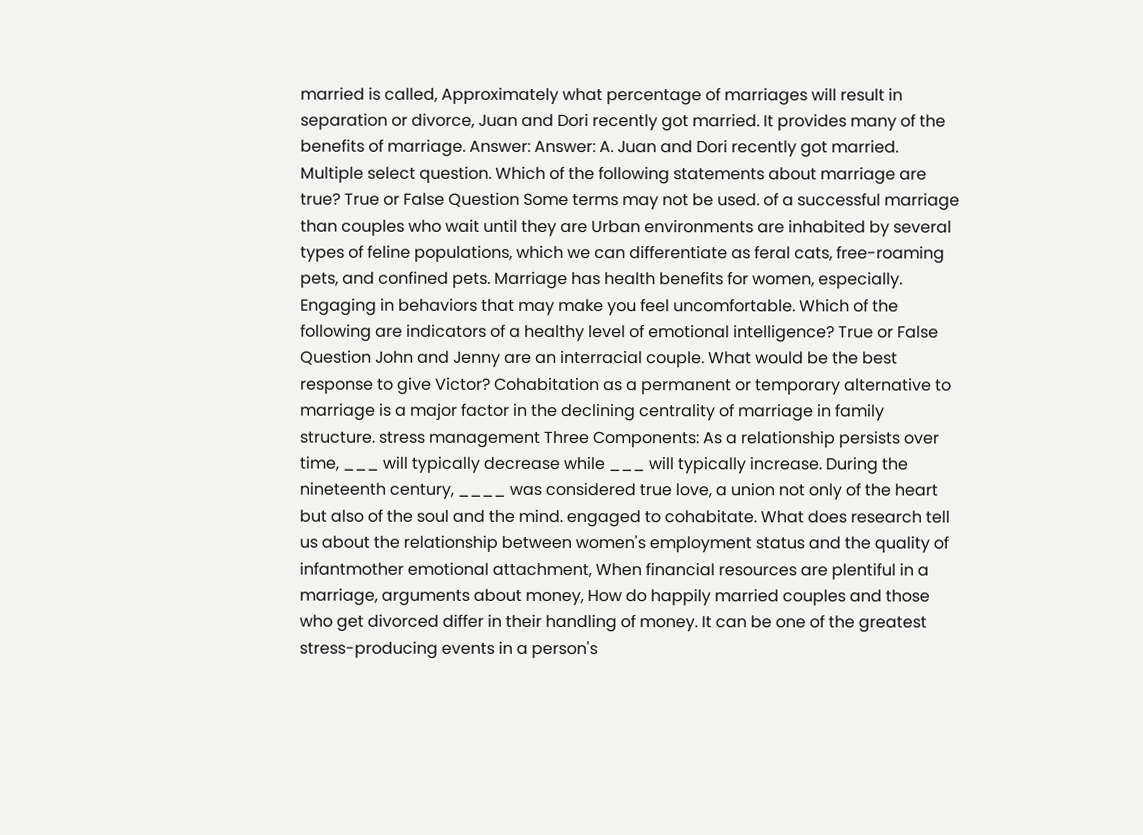married is called, Approximately what percentage of marriages will result in separation or divorce, Juan and Dori recently got married. It provides many of the benefits of marriage. Answer: Answer: A. Juan and Dori recently got married. Multiple select question. Which of the following statements about marriage are true? True or False Question Some terms may not be used. of a successful marriage than couples who wait until they are Urban environments are inhabited by several types of feline populations, which we can differentiate as feral cats, free-roaming pets, and confined pets. Marriage has health benefits for women, especially. Engaging in behaviors that may make you feel uncomfortable. Which of the following are indicators of a healthy level of emotional intelligence? True or False Question John and Jenny are an interracial couple. What would be the best response to give Victor? Cohabitation as a permanent or temporary alternative to marriage is a major factor in the declining centrality of marriage in family structure. stress management Three Components: As a relationship persists over time, ___ will typically decrease while ___ will typically increase. During the nineteenth century, ____ was considered true love, a union not only of the heart but also of the soul and the mind. engaged to cohabitate. What does research tell us about the relationship between women's employment status and the quality of infantmother emotional attachment, When financial resources are plentiful in a marriage, arguments about money, How do happily married couples and those who get divorced differ in their handling of money. It can be one of the greatest stress-producing events in a person's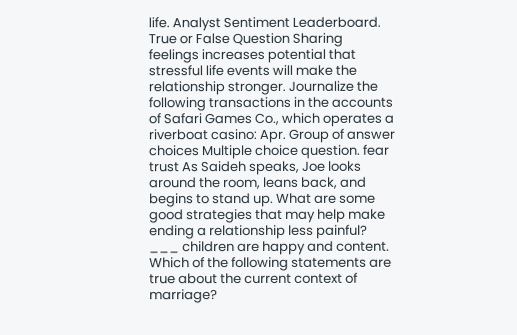life. Analyst Sentiment Leaderboard. True or False Question Sharing feelings increases potential that stressful life events will make the relationship stronger. Journalize the following transactions in the accounts of Safari Games Co., which operates a riverboat casino: Apr. Group of answer choices Multiple choice question. fear trust As Saideh speaks, Joe looks around the room, leans back, and begins to stand up. What are some good strategies that may help make ending a relationship less painful? ___ children are happy and content. Which of the following statements are true about the current context of marriage?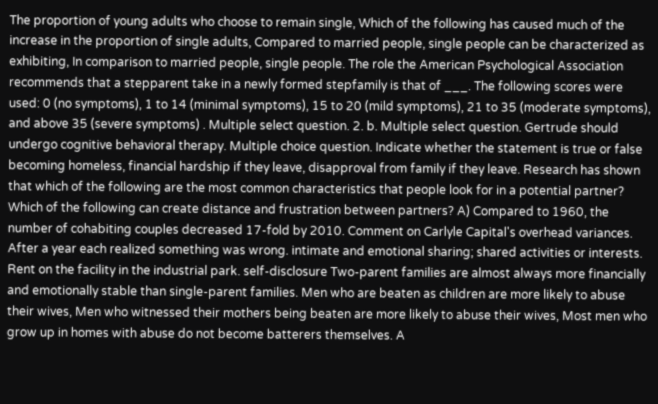The proportion of young adults who choose to remain single, Which of the following has caused much of the increase in the proportion of single adults, Compared to married people, single people can be characterized as exhibiting, In comparison to married people, single people. The role the American Psychological Association recommends that a stepparent take in a newly formed stepfamily is that of ___. The following scores were used: 0 (no symptoms), 1 to 14 (minimal symptoms), 15 to 20 (mild symptoms), 21 to 35 (moderate symptoms), and above 35 (severe symptoms) . Multiple select question. 2. b. Multiple select question. Gertrude should undergo cognitive behavioral therapy. Multiple choice question. Indicate whether the statement is true or false becoming homeless, financial hardship if they leave, disapproval from family if they leave. Research has shown that which of the following are the most common characteristics that people look for in a potential partner? Which of the following can create distance and frustration between partners? A) Compared to 1960, the number of cohabiting couples decreased 17-fold by 2010. Comment on Carlyle Capital's overhead variances. After a year each realized something was wrong. intimate and emotional sharing; shared activities or interests. Rent on the facility in the industrial park. self-disclosure Two-parent families are almost always more financially and emotionally stable than single-parent families. Men who are beaten as children are more likely to abuse their wives, Men who witnessed their mothers being beaten are more likely to abuse their wives, Most men who grow up in homes with abuse do not become batterers themselves. A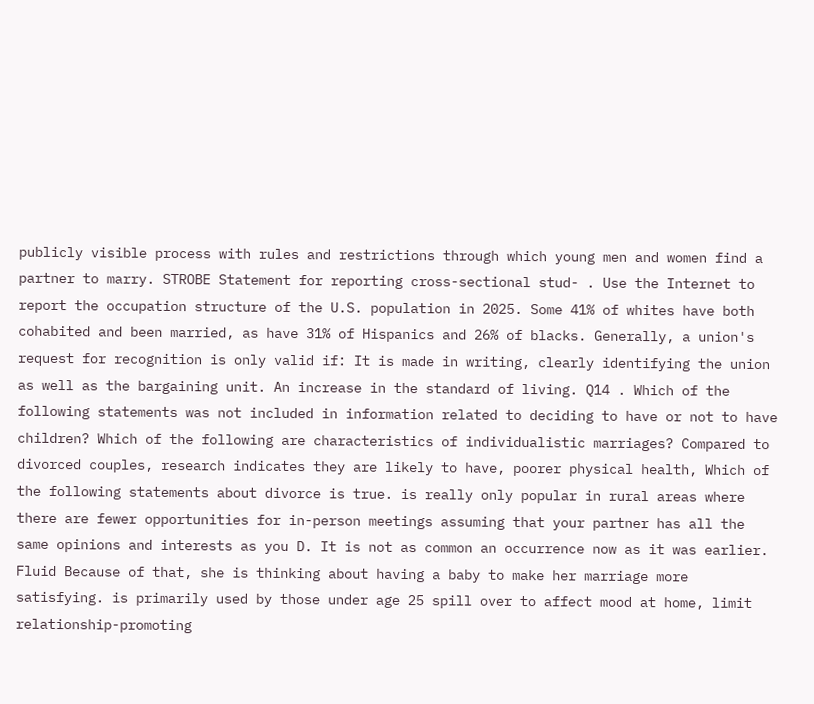publicly visible process with rules and restrictions through which young men and women find a partner to marry. STROBE Statement for reporting cross-sectional stud- . Use the Internet to report the occupation structure of the U.S. population in 2025. Some 41% of whites have both cohabited and been married, as have 31% of Hispanics and 26% of blacks. Generally, a union's request for recognition is only valid if: It is made in writing, clearly identifying the union as well as the bargaining unit. An increase in the standard of living. Q14 . Which of the following statements was not included in information related to deciding to have or not to have children? Which of the following are characteristics of individualistic marriages? Compared to divorced couples, research indicates they are likely to have, poorer physical health, Which of the following statements about divorce is true. is really only popular in rural areas where there are fewer opportunities for in-person meetings assuming that your partner has all the same opinions and interests as you D. It is not as common an occurrence now as it was earlier. Fluid Because of that, she is thinking about having a baby to make her marriage more satisfying. is primarily used by those under age 25 spill over to affect mood at home, limit relationship-promoting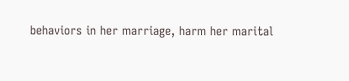behaviors in her marriage, harm her marital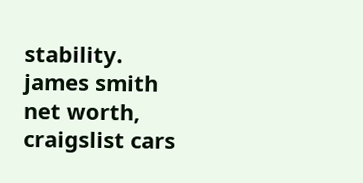stability. james smith net worth, craigslist cars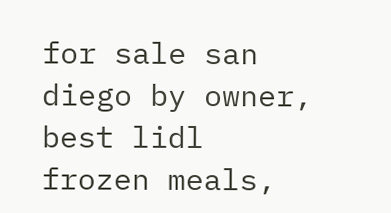for sale san diego by owner, best lidl frozen meals,